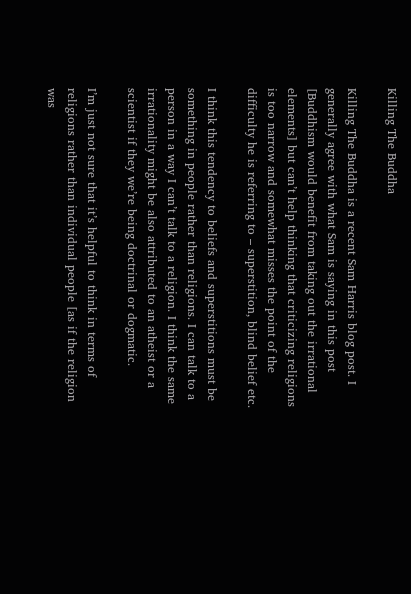Killing The Buddha

Killing The Buddha is a recent Sam Harris blog post. I generally agree with what Sam is saying in this post [Buddhism would benefit from taking out the irrational elements] but can’t help thinking that criticizing religions is too narrow and somewhat misses the point of the difficulty he is referring to – superstition, blind belief etc.

I think this tendency to beliefs and superstitions must be something in people rather than religions. I can talk to a person in a way I can’t talk to a religion. I think the same irrationality might be also attributed to an atheist or a scientist if they we’re being doctrinal or dogmatic.

I’m just not sure that it’s helpful to think in terms of religions rather than individual people [as if the religion was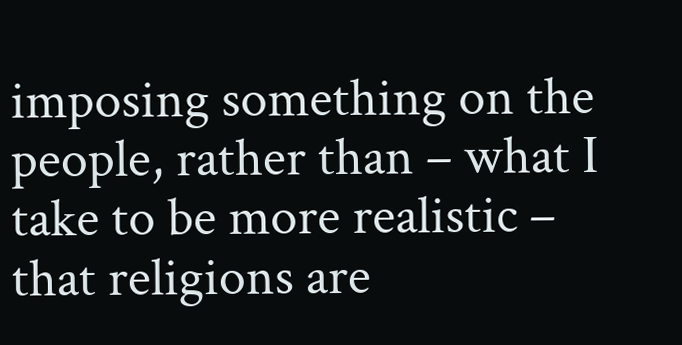imposing something on the people, rather than – what I take to be more realistic – that religions are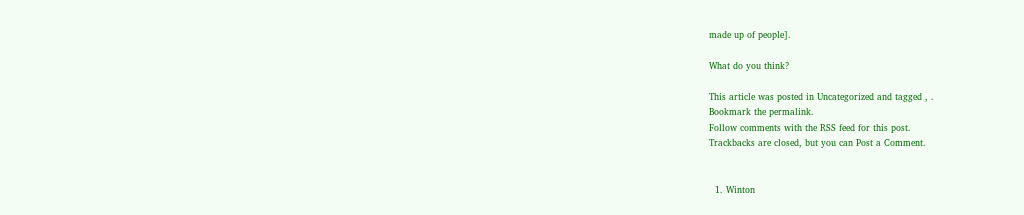made up of people].

What do you think?

This article was posted in Uncategorized and tagged , .
Bookmark the permalink.
Follow comments with the RSS feed for this post.
Trackbacks are closed, but you can Post a Comment.


  1. Winton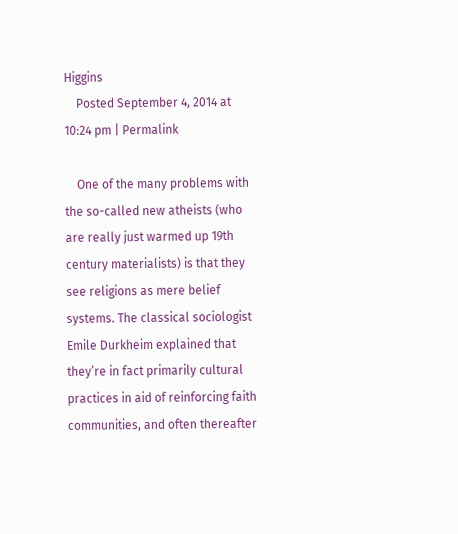Higgins
    Posted September 4, 2014 at 10:24 pm | Permalink

    One of the many problems with the so-called new atheists (who are really just warmed up 19th century materialists) is that they see religions as mere belief systems. The classical sociologist Emile Durkheim explained that they’re in fact primarily cultural practices in aid of reinforcing faith communities, and often thereafter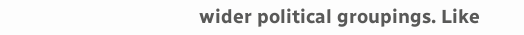wider political groupings. Like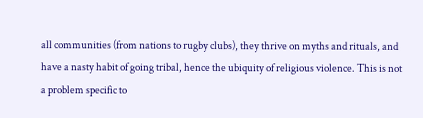all communities (from nations to rugby clubs), they thrive on myths and rituals, and have a nasty habit of going tribal, hence the ubiquity of religious violence. This is not a problem specific to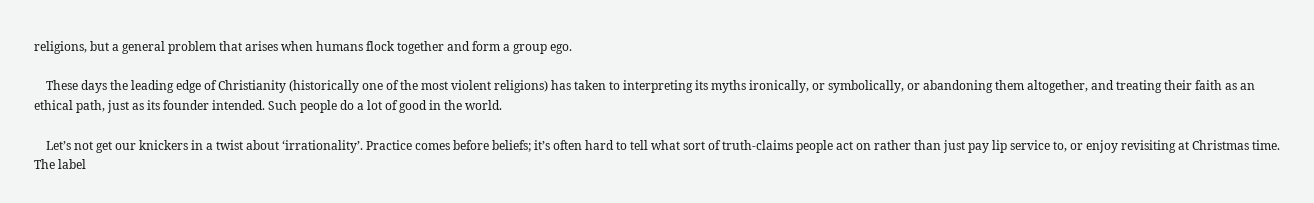religions, but a general problem that arises when humans flock together and form a group ego.

    These days the leading edge of Christianity (historically one of the most violent religions) has taken to interpreting its myths ironically, or symbolically, or abandoning them altogether, and treating their faith as an ethical path, just as its founder intended. Such people do a lot of good in the world.

    Let’s not get our knickers in a twist about ‘irrationality’. Practice comes before beliefs; it’s often hard to tell what sort of truth-claims people act on rather than just pay lip service to, or enjoy revisiting at Christmas time. The label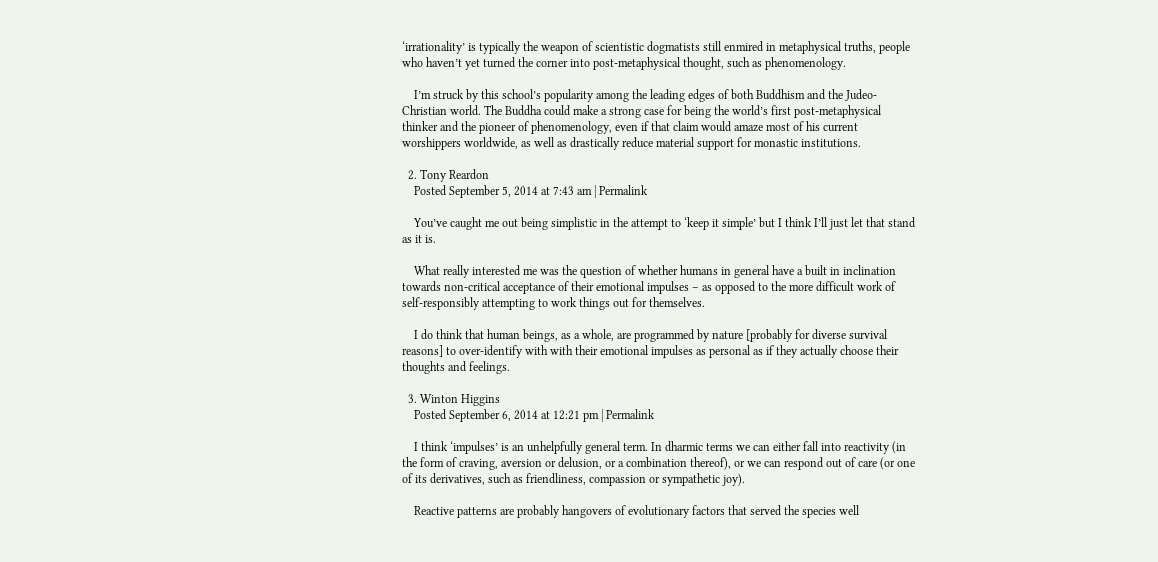‘irrationality’ is typically the weapon of scientistic dogmatists still enmired in metaphysical truths, people who haven’t yet turned the corner into post-metaphysical thought, such as phenomenology.

    I’m struck by this school’s popularity among the leading edges of both Buddhism and the Judeo-Christian world. The Buddha could make a strong case for being the world’s first post-metaphysical thinker and the pioneer of phenomenology, even if that claim would amaze most of his current worshippers worldwide, as well as drastically reduce material support for monastic institutions.

  2. Tony Reardon
    Posted September 5, 2014 at 7:43 am | Permalink

    You’ve caught me out being simplistic in the attempt to ‘keep it simple’ but I think I’ll just let that stand as it is.

    What really interested me was the question of whether humans in general have a built in inclination towards non-critical acceptance of their emotional impulses – as opposed to the more difficult work of self-responsibly attempting to work things out for themselves.

    I do think that human beings, as a whole, are programmed by nature [probably for diverse survival reasons] to over-identify with with their emotional impulses as personal as if they actually choose their thoughts and feelings.

  3. Winton Higgins
    Posted September 6, 2014 at 12:21 pm | Permalink

    I think ‘impulses’ is an unhelpfully general term. In dharmic terms we can either fall into reactivity (in the form of craving, aversion or delusion, or a combination thereof), or we can respond out of care (or one of its derivatives, such as friendliness, compassion or sympathetic joy).

    Reactive patterns are probably hangovers of evolutionary factors that served the species well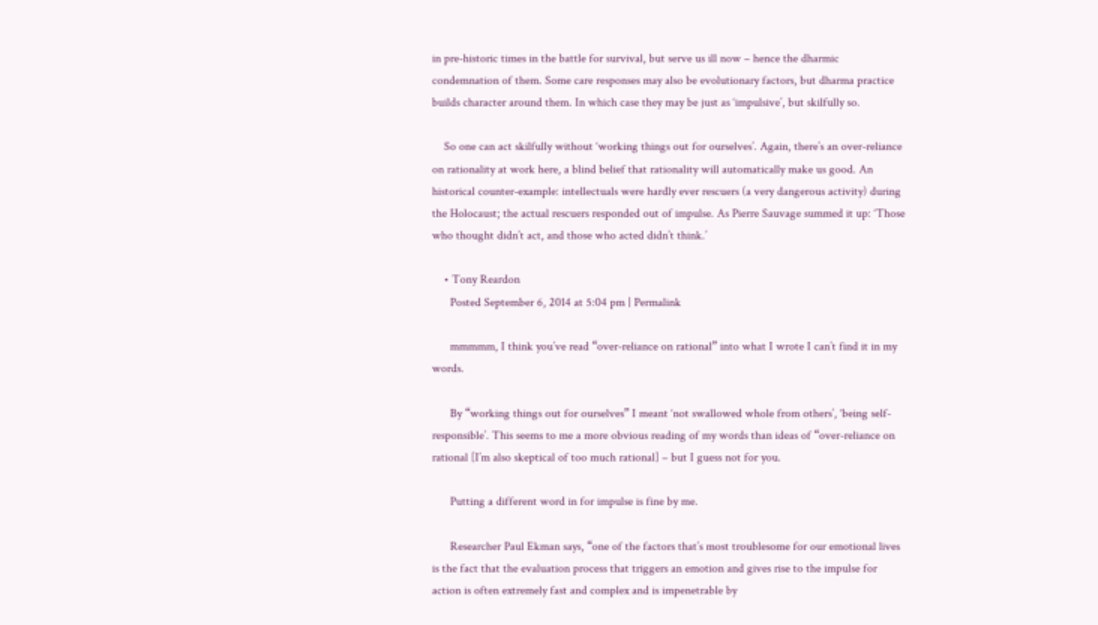in pre-historic times in the battle for survival, but serve us ill now – hence the dharmic condemnation of them. Some care responses may also be evolutionary factors, but dharma practice builds character around them. In which case they may be just as ‘impulsive’, but skilfully so.

    So one can act skilfully without ‘working things out for ourselves’. Again, there’s an over-reliance on rationality at work here, a blind belief that rationality will automatically make us good. An historical counter-example: intellectuals were hardly ever rescuers (a very dangerous activity) during the Holocaust; the actual rescuers responded out of impulse. As Pierre Sauvage summed it up: ‘Those who thought didn’t act, and those who acted didn’t think.’

    • Tony Reardon
      Posted September 6, 2014 at 5:04 pm | Permalink

      mmmmm, I think you’ve read “over-reliance on rational” into what I wrote I can’t find it in my words.

      By “working things out for ourselves” I meant ‘not swallowed whole from others’, ‘being self-responsible’. This seems to me a more obvious reading of my words than ideas of “over-reliance on rational [I’m also skeptical of too much rational] – but I guess not for you.

      Putting a different word in for impulse is fine by me.

      Researcher Paul Ekman says, “one of the factors that’s most troublesome for our emotional lives is the fact that the evaluation process that triggers an emotion and gives rise to the impulse for action is often extremely fast and complex and is impenetrable by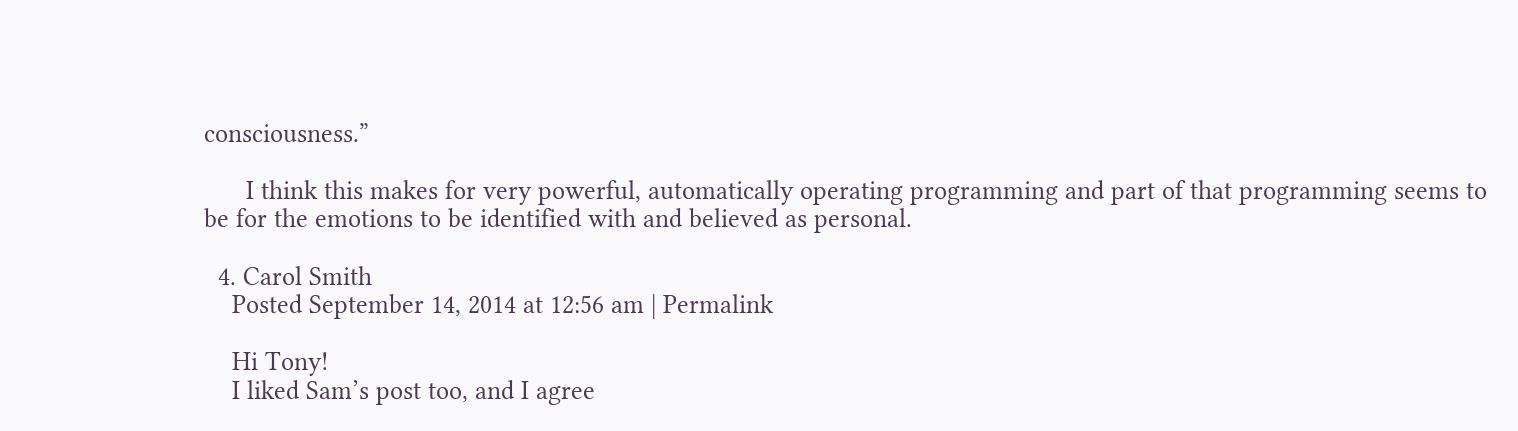consciousness.”

      I think this makes for very powerful, automatically operating programming and part of that programming seems to be for the emotions to be identified with and believed as personal.

  4. Carol Smith
    Posted September 14, 2014 at 12:56 am | Permalink

    Hi Tony!
    I liked Sam’s post too, and I agree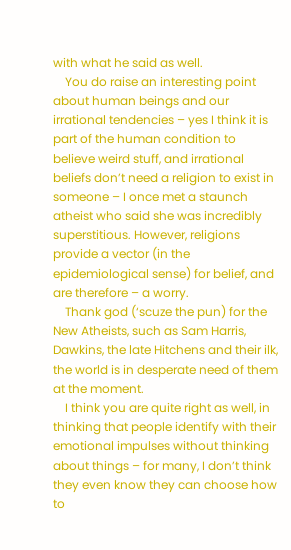with what he said as well.
    You do raise an interesting point about human beings and our irrational tendencies – yes I think it is part of the human condition to believe weird stuff, and irrational beliefs don’t need a religion to exist in someone – I once met a staunch atheist who said she was incredibly superstitious. However, religions provide a vector (in the epidemiological sense) for belief, and are therefore – a worry.
    Thank god (‘scuze the pun) for the New Atheists, such as Sam Harris, Dawkins, the late Hitchens and their ilk, the world is in desperate need of them at the moment.
    I think you are quite right as well, in thinking that people identify with their emotional impulses without thinking about things – for many, I don’t think they even know they can choose how to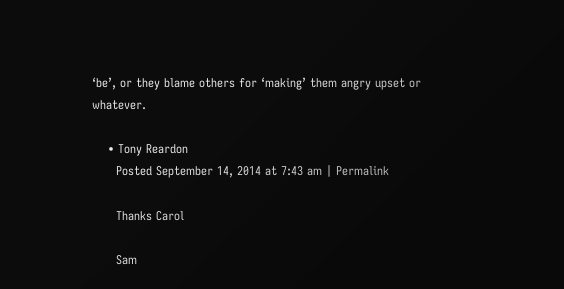‘be’, or they blame others for ‘making’ them angry upset or whatever.

    • Tony Reardon
      Posted September 14, 2014 at 7:43 am | Permalink

      Thanks Carol

      Sam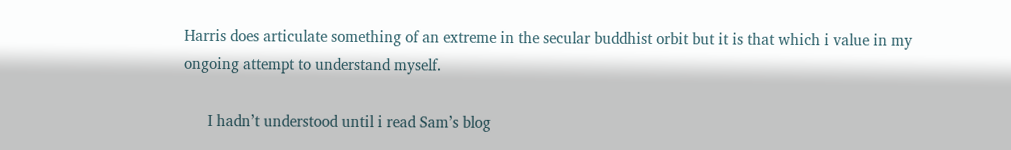Harris does articulate something of an extreme in the secular buddhist orbit but it is that which i value in my ongoing attempt to understand myself.

      I hadn’t understood until i read Sam’s blog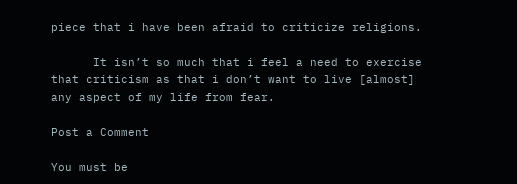piece that i have been afraid to criticize religions.

      It isn’t so much that i feel a need to exercise that criticism as that i don’t want to live [almost] any aspect of my life from fear.

Post a Comment

You must be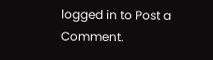logged in to Post a Comment.